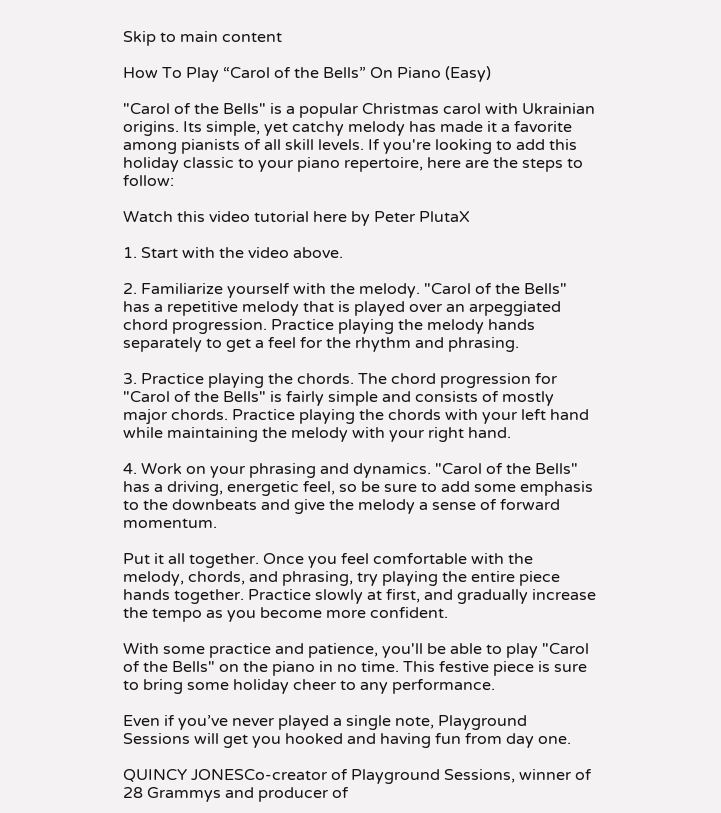Skip to main content

How To Play “Carol of the Bells” On Piano (Easy)

"Carol of the Bells" is a popular Christmas carol with Ukrainian origins. Its simple, yet catchy melody has made it a favorite among pianists of all skill levels. If you're looking to add this holiday classic to your piano repertoire, here are the steps to follow:

Watch this video tutorial here by Peter PlutaX

1. Start with the video above.

2. Familiarize yourself with the melody. "Carol of the Bells" has a repetitive melody that is played over an arpeggiated chord progression. Practice playing the melody hands separately to get a feel for the rhythm and phrasing.

3. Practice playing the chords. The chord progression for "Carol of the Bells" is fairly simple and consists of mostly major chords. Practice playing the chords with your left hand while maintaining the melody with your right hand.

4. Work on your phrasing and dynamics. "Carol of the Bells" has a driving, energetic feel, so be sure to add some emphasis to the downbeats and give the melody a sense of forward momentum.

Put it all together. Once you feel comfortable with the melody, chords, and phrasing, try playing the entire piece hands together. Practice slowly at first, and gradually increase the tempo as you become more confident.

With some practice and patience, you'll be able to play "Carol of the Bells" on the piano in no time. This festive piece is sure to bring some holiday cheer to any performance.

Even if you’ve never played a single note, Playground Sessions will get you hooked and having fun from day one.

QUINCY JONESCo-creator of Playground Sessions, winner of 28 Grammys and producer of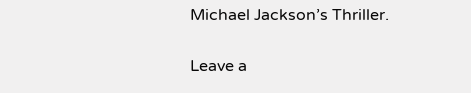Michael Jackson’s Thriller.

Leave a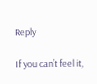Reply

If you can’t feel it,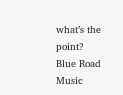what’s the point?
Blue Road Music